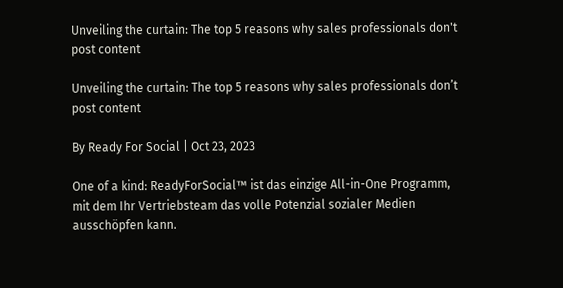Unveiling the curtain: The top 5 reasons why sales professionals don't post content

Unveiling the curtain: The top 5 reasons why sales professionals don’t post content

By Ready For Social | Oct 23, 2023

One of a kind: ReadyForSocial™ ist das einzige All-in-One Programm, mit dem Ihr Vertriebsteam das volle Potenzial sozialer Medien ausschöpfen kann.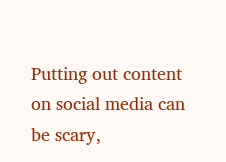Putting out content on social media can be scary,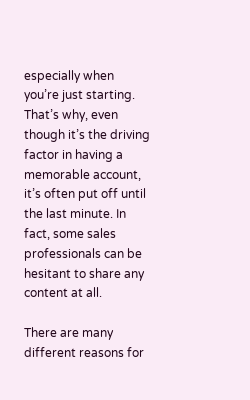especially when you’re just starting. That’s why, even though it’s the driving factor in having a memorable account, it’s often put off until the last minute. In fact, some sales professionals can be hesitant to share any content at all.

There are many different reasons for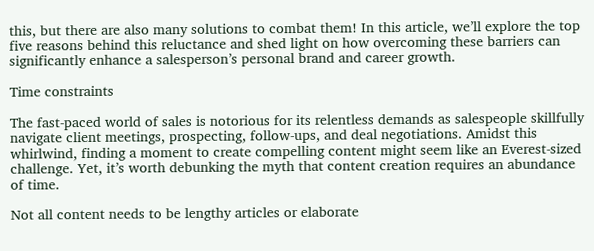this, but there are also many solutions to combat them! In this article, we’ll explore the top five reasons behind this reluctance and shed light on how overcoming these barriers can significantly enhance a salesperson’s personal brand and career growth.

Time constraints

The fast-paced world of sales is notorious for its relentless demands as salespeople skillfully navigate client meetings, prospecting, follow-ups, and deal negotiations. Amidst this whirlwind, finding a moment to create compelling content might seem like an Everest-sized challenge. Yet, it’s worth debunking the myth that content creation requires an abundance of time.

Not all content needs to be lengthy articles or elaborate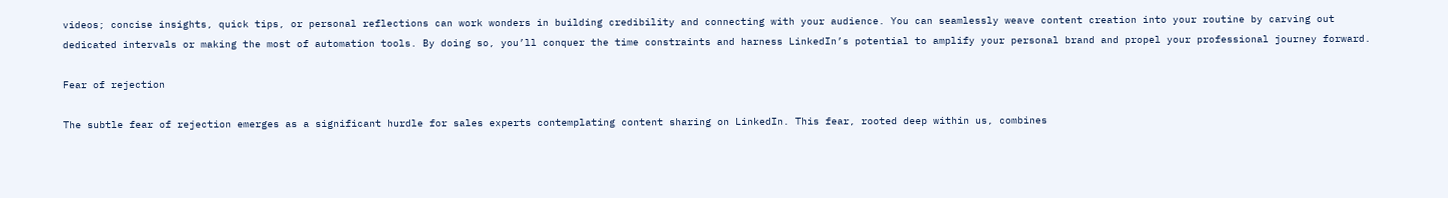videos; concise insights, quick tips, or personal reflections can work wonders in building credibility and connecting with your audience. You can seamlessly weave content creation into your routine by carving out dedicated intervals or making the most of automation tools. By doing so, you’ll conquer the time constraints and harness LinkedIn’s potential to amplify your personal brand and propel your professional journey forward.

Fear of rejection

The subtle fear of rejection emerges as a significant hurdle for sales experts contemplating content sharing on LinkedIn. This fear, rooted deep within us, combines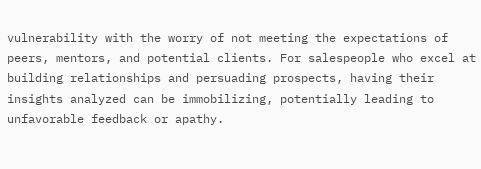vulnerability with the worry of not meeting the expectations of peers, mentors, and potential clients. For salespeople who excel at building relationships and persuading prospects, having their insights analyzed can be immobilizing, potentially leading to unfavorable feedback or apathy.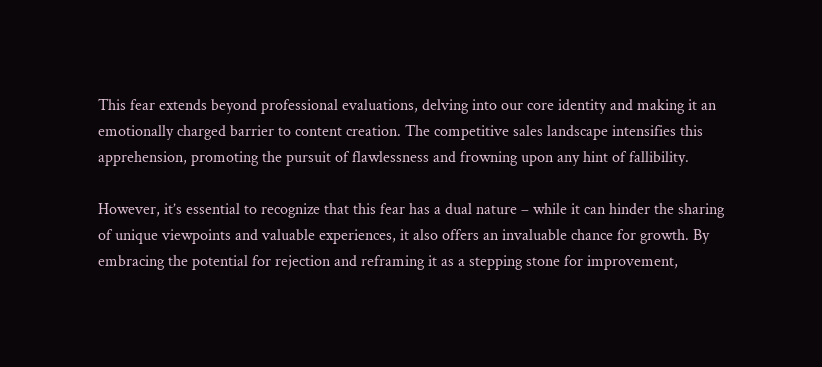This fear extends beyond professional evaluations, delving into our core identity and making it an emotionally charged barrier to content creation. The competitive sales landscape intensifies this apprehension, promoting the pursuit of flawlessness and frowning upon any hint of fallibility.

However, it’s essential to recognize that this fear has a dual nature – while it can hinder the sharing of unique viewpoints and valuable experiences, it also offers an invaluable chance for growth. By embracing the potential for rejection and reframing it as a stepping stone for improvement,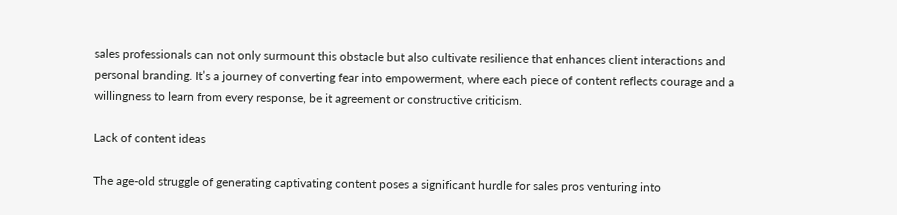sales professionals can not only surmount this obstacle but also cultivate resilience that enhances client interactions and personal branding. It’s a journey of converting fear into empowerment, where each piece of content reflects courage and a willingness to learn from every response, be it agreement or constructive criticism.

Lack of content ideas

The age-old struggle of generating captivating content poses a significant hurdle for sales pros venturing into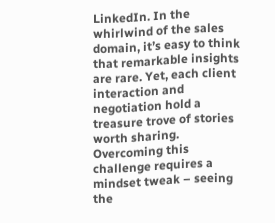LinkedIn. In the whirlwind of the sales domain, it’s easy to think that remarkable insights are rare. Yet, each client interaction and negotiation hold a treasure trove of stories worth sharing. Overcoming this challenge requires a mindset tweak – seeing the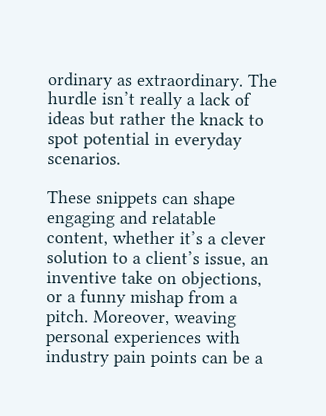ordinary as extraordinary. The hurdle isn’t really a lack of ideas but rather the knack to spot potential in everyday scenarios.

These snippets can shape engaging and relatable content, whether it’s a clever solution to a client’s issue, an inventive take on objections, or a funny mishap from a pitch. Moreover, weaving personal experiences with industry pain points can be a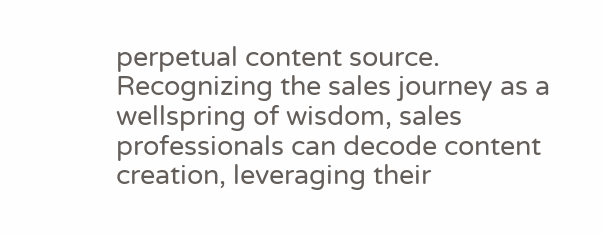perpetual content source. Recognizing the sales journey as a wellspring of wisdom, sales professionals can decode content creation, leveraging their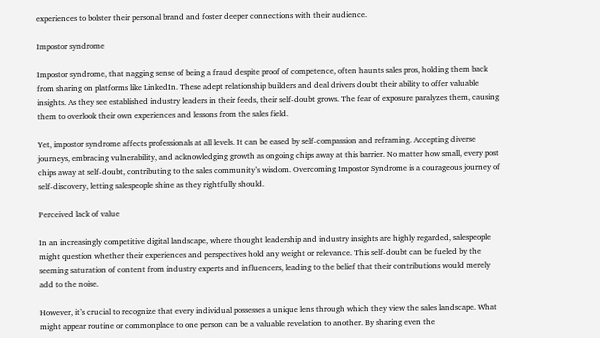experiences to bolster their personal brand and foster deeper connections with their audience.

Impostor syndrome

Impostor syndrome, that nagging sense of being a fraud despite proof of competence, often haunts sales pros, holding them back from sharing on platforms like LinkedIn. These adept relationship builders and deal drivers doubt their ability to offer valuable insights. As they see established industry leaders in their feeds, their self-doubt grows. The fear of exposure paralyzes them, causing them to overlook their own experiences and lessons from the sales field.

Yet, impostor syndrome affects professionals at all levels. It can be eased by self-compassion and reframing. Accepting diverse journeys, embracing vulnerability, and acknowledging growth as ongoing chips away at this barrier. No matter how small, every post chips away at self-doubt, contributing to the sales community’s wisdom. Overcoming Impostor Syndrome is a courageous journey of self-discovery, letting salespeople shine as they rightfully should.

Perceived lack of value

In an increasingly competitive digital landscape, where thought leadership and industry insights are highly regarded, salespeople might question whether their experiences and perspectives hold any weight or relevance. This self-doubt can be fueled by the seeming saturation of content from industry experts and influencers, leading to the belief that their contributions would merely add to the noise.

However, it’s crucial to recognize that every individual possesses a unique lens through which they view the sales landscape. What might appear routine or commonplace to one person can be a valuable revelation to another. By sharing even the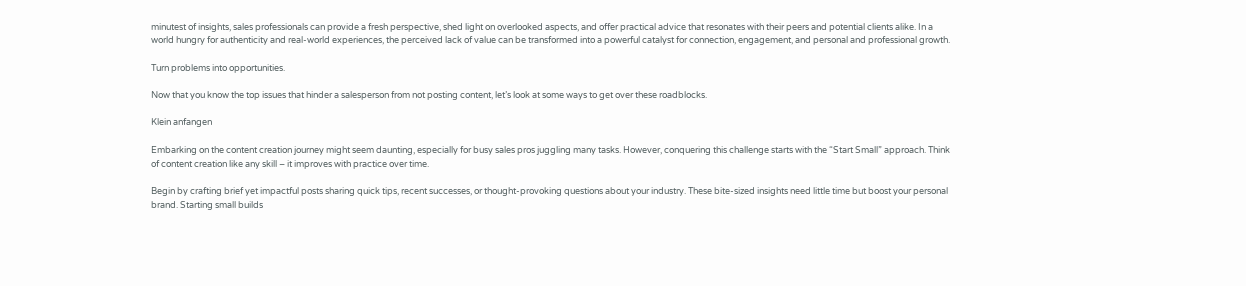minutest of insights, sales professionals can provide a fresh perspective, shed light on overlooked aspects, and offer practical advice that resonates with their peers and potential clients alike. In a world hungry for authenticity and real-world experiences, the perceived lack of value can be transformed into a powerful catalyst for connection, engagement, and personal and professional growth.

Turn problems into opportunities.

Now that you know the top issues that hinder a salesperson from not posting content, let’s look at some ways to get over these roadblocks.

Klein anfangen

Embarking on the content creation journey might seem daunting, especially for busy sales pros juggling many tasks. However, conquering this challenge starts with the “Start Small” approach. Think of content creation like any skill – it improves with practice over time.

Begin by crafting brief yet impactful posts sharing quick tips, recent successes, or thought-provoking questions about your industry. These bite-sized insights need little time but boost your personal brand. Starting small builds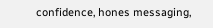confidence, hones messaging,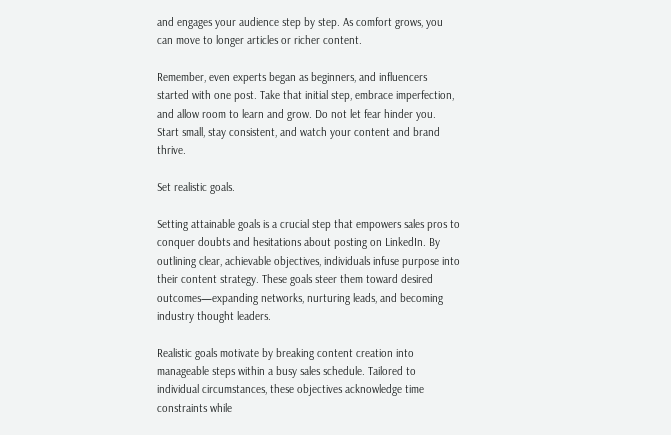and engages your audience step by step. As comfort grows, you can move to longer articles or richer content.

Remember, even experts began as beginners, and influencers started with one post. Take that initial step, embrace imperfection, and allow room to learn and grow. Do not let fear hinder you. Start small, stay consistent, and watch your content and brand thrive.

Set realistic goals.

Setting attainable goals is a crucial step that empowers sales pros to conquer doubts and hesitations about posting on LinkedIn. By outlining clear, achievable objectives, individuals infuse purpose into their content strategy. These goals steer them toward desired outcomes—expanding networks, nurturing leads, and becoming industry thought leaders.

Realistic goals motivate by breaking content creation into manageable steps within a busy sales schedule. Tailored to individual circumstances, these objectives acknowledge time constraints while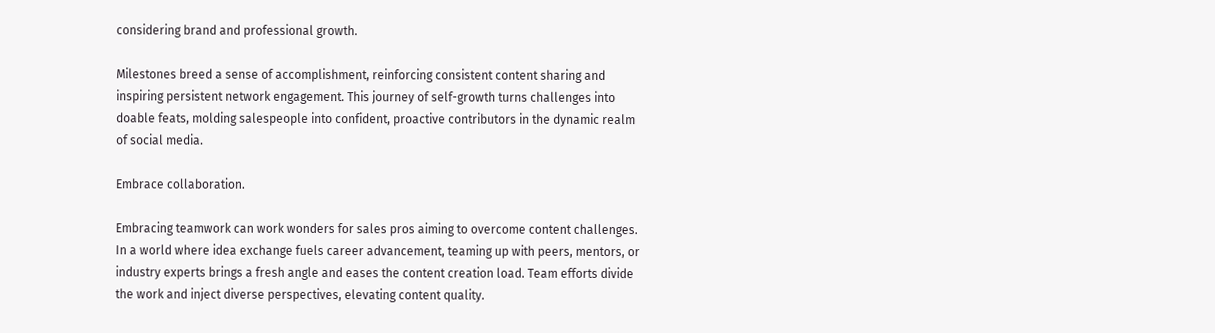considering brand and professional growth.

Milestones breed a sense of accomplishment, reinforcing consistent content sharing and inspiring persistent network engagement. This journey of self-growth turns challenges into doable feats, molding salespeople into confident, proactive contributors in the dynamic realm of social media.

Embrace collaboration.

Embracing teamwork can work wonders for sales pros aiming to overcome content challenges. In a world where idea exchange fuels career advancement, teaming up with peers, mentors, or industry experts brings a fresh angle and eases the content creation load. Team efforts divide the work and inject diverse perspectives, elevating content quality.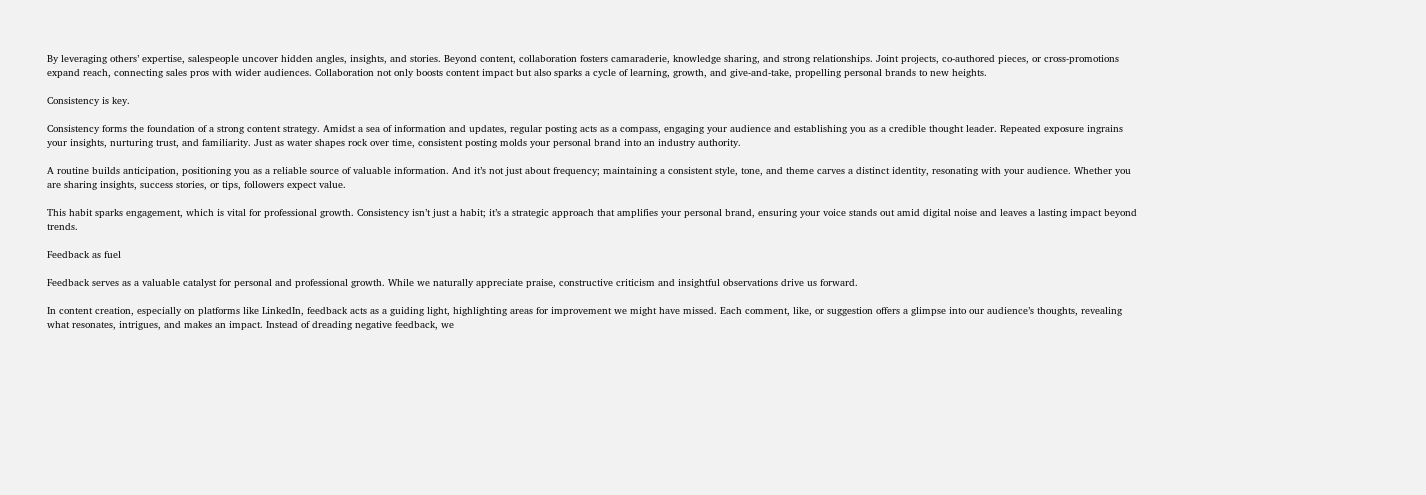By leveraging others’ expertise, salespeople uncover hidden angles, insights, and stories. Beyond content, collaboration fosters camaraderie, knowledge sharing, and strong relationships. Joint projects, co-authored pieces, or cross-promotions expand reach, connecting sales pros with wider audiences. Collaboration not only boosts content impact but also sparks a cycle of learning, growth, and give-and-take, propelling personal brands to new heights.

Consistency is key.

Consistency forms the foundation of a strong content strategy. Amidst a sea of information and updates, regular posting acts as a compass, engaging your audience and establishing you as a credible thought leader. Repeated exposure ingrains your insights, nurturing trust, and familiarity. Just as water shapes rock over time, consistent posting molds your personal brand into an industry authority.

A routine builds anticipation, positioning you as a reliable source of valuable information. And it’s not just about frequency; maintaining a consistent style, tone, and theme carves a distinct identity, resonating with your audience. Whether you are sharing insights, success stories, or tips, followers expect value.

This habit sparks engagement, which is vital for professional growth. Consistency isn’t just a habit; it’s a strategic approach that amplifies your personal brand, ensuring your voice stands out amid digital noise and leaves a lasting impact beyond trends.

Feedback as fuel

Feedback serves as a valuable catalyst for personal and professional growth. While we naturally appreciate praise, constructive criticism and insightful observations drive us forward.

In content creation, especially on platforms like LinkedIn, feedback acts as a guiding light, highlighting areas for improvement we might have missed. Each comment, like, or suggestion offers a glimpse into our audience’s thoughts, revealing what resonates, intrigues, and makes an impact. Instead of dreading negative feedback, we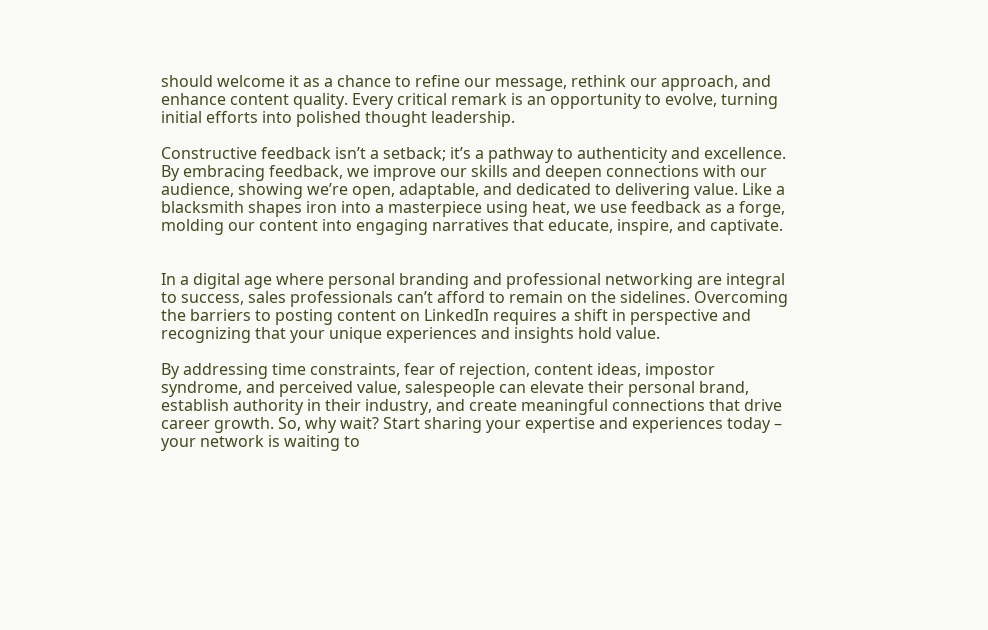should welcome it as a chance to refine our message, rethink our approach, and enhance content quality. Every critical remark is an opportunity to evolve, turning initial efforts into polished thought leadership.

Constructive feedback isn’t a setback; it’s a pathway to authenticity and excellence. By embracing feedback, we improve our skills and deepen connections with our audience, showing we’re open, adaptable, and dedicated to delivering value. Like a blacksmith shapes iron into a masterpiece using heat, we use feedback as a forge, molding our content into engaging narratives that educate, inspire, and captivate.


In a digital age where personal branding and professional networking are integral to success, sales professionals can’t afford to remain on the sidelines. Overcoming the barriers to posting content on LinkedIn requires a shift in perspective and recognizing that your unique experiences and insights hold value.

By addressing time constraints, fear of rejection, content ideas, impostor syndrome, and perceived value, salespeople can elevate their personal brand, establish authority in their industry, and create meaningful connections that drive career growth. So, why wait? Start sharing your expertise and experiences today – your network is waiting to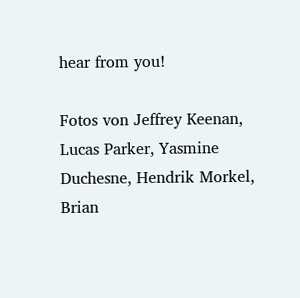hear from you!

Fotos von Jeffrey Keenan, Lucas Parker, Yasmine Duchesne, Hendrik Morkel, Brian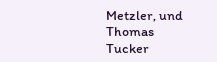Metzler, und Thomas Tucker